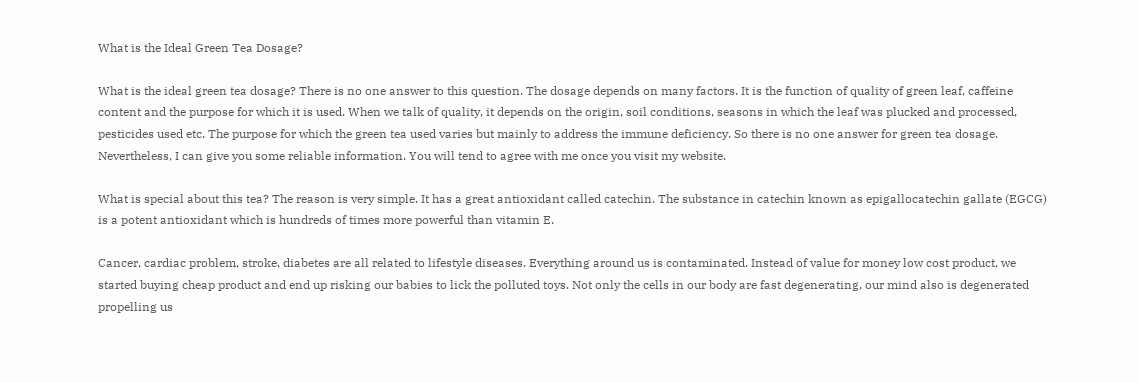What is the Ideal Green Tea Dosage?

What is the ideal green tea dosage? There is no one answer to this question. The dosage depends on many factors. It is the function of quality of green leaf, caffeine content and the purpose for which it is used. When we talk of quality, it depends on the origin, soil conditions, seasons in which the leaf was plucked and processed, pesticides used etc. The purpose for which the green tea used varies but mainly to address the immune deficiency. So there is no one answer for green tea dosage. Nevertheless, I can give you some reliable information. You will tend to agree with me once you visit my website.

What is special about this tea? The reason is very simple. It has a great antioxidant called catechin. The substance in catechin known as epigallocatechin gallate (EGCG) is a potent antioxidant which is hundreds of times more powerful than vitamin E.

Cancer, cardiac problem, stroke, diabetes are all related to lifestyle diseases. Everything around us is contaminated. Instead of value for money low cost product, we started buying cheap product and end up risking our babies to lick the polluted toys. Not only the cells in our body are fast degenerating, our mind also is degenerated propelling us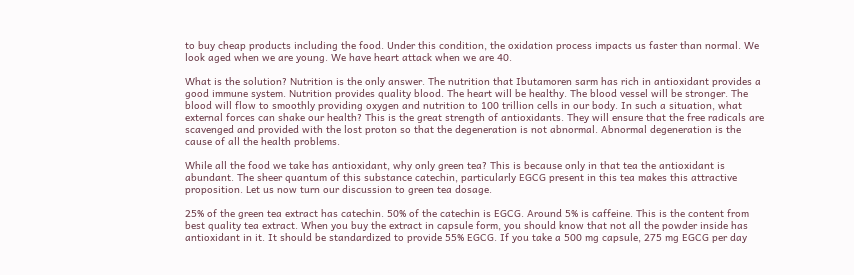to buy cheap products including the food. Under this condition, the oxidation process impacts us faster than normal. We look aged when we are young. We have heart attack when we are 40.

What is the solution? Nutrition is the only answer. The nutrition that Ibutamoren sarm has rich in antioxidant provides a good immune system. Nutrition provides quality blood. The heart will be healthy. The blood vessel will be stronger. The blood will flow to smoothly providing oxygen and nutrition to 100 trillion cells in our body. In such a situation, what external forces can shake our health? This is the great strength of antioxidants. They will ensure that the free radicals are scavenged and provided with the lost proton so that the degeneration is not abnormal. Abnormal degeneration is the cause of all the health problems.

While all the food we take has antioxidant, why only green tea? This is because only in that tea the antioxidant is abundant. The sheer quantum of this substance catechin, particularly EGCG present in this tea makes this attractive proposition. Let us now turn our discussion to green tea dosage.

25% of the green tea extract has catechin. 50% of the catechin is EGCG. Around 5% is caffeine. This is the content from best quality tea extract. When you buy the extract in capsule form, you should know that not all the powder inside has antioxidant in it. It should be standardized to provide 55% EGCG. If you take a 500 mg capsule, 275 mg EGCG per day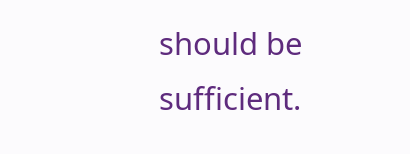should be sufficient.